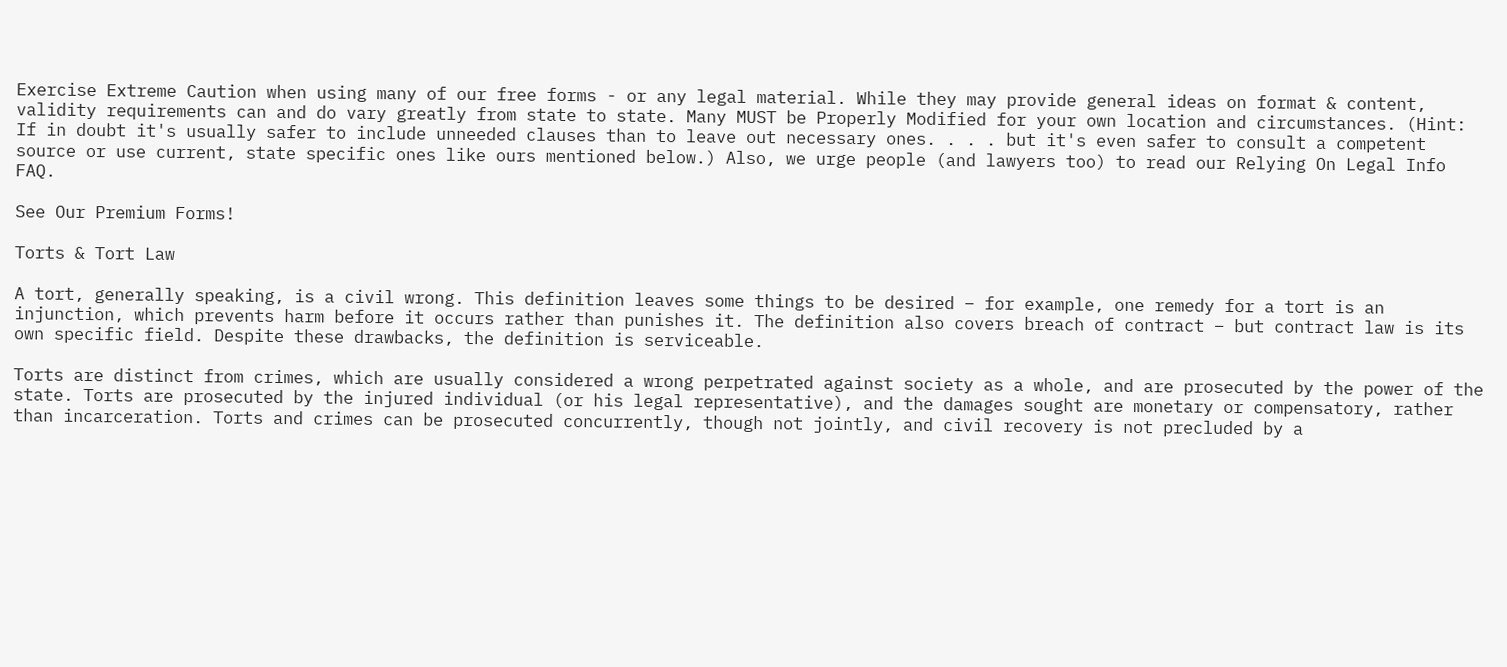Exercise Extreme Caution when using many of our free forms - or any legal material. While they may provide general ideas on format & content, validity requirements can and do vary greatly from state to state. Many MUST be Properly Modified for your own location and circumstances. (Hint: If in doubt it's usually safer to include unneeded clauses than to leave out necessary ones. . . . but it's even safer to consult a competent source or use current, state specific ones like ours mentioned below.) Also, we urge people (and lawyers too) to read our Relying On Legal Info FAQ.

See Our Premium Forms!

Torts & Tort Law

A tort, generally speaking, is a civil wrong. This definition leaves some things to be desired – for example, one remedy for a tort is an injunction, which prevents harm before it occurs rather than punishes it. The definition also covers breach of contract – but contract law is its own specific field. Despite these drawbacks, the definition is serviceable.

Torts are distinct from crimes, which are usually considered a wrong perpetrated against society as a whole, and are prosecuted by the power of the state. Torts are prosecuted by the injured individual (or his legal representative), and the damages sought are monetary or compensatory, rather than incarceration. Torts and crimes can be prosecuted concurrently, though not jointly, and civil recovery is not precluded by a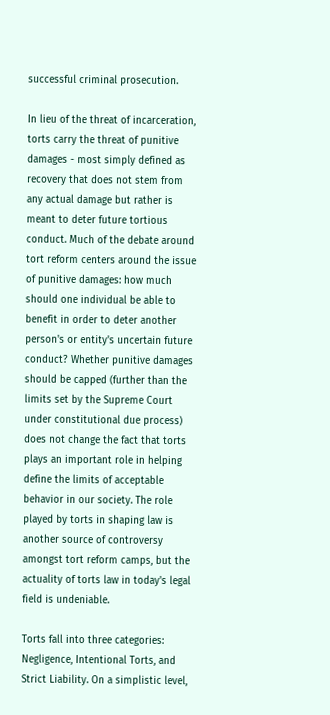successful criminal prosecution.

In lieu of the threat of incarceration, torts carry the threat of punitive damages - most simply defined as recovery that does not stem from any actual damage but rather is meant to deter future tortious conduct. Much of the debate around tort reform centers around the issue of punitive damages: how much should one individual be able to benefit in order to deter another person's or entity's uncertain future conduct? Whether punitive damages should be capped (further than the limits set by the Supreme Court under constitutional due process) does not change the fact that torts plays an important role in helping define the limits of acceptable behavior in our society. The role played by torts in shaping law is another source of controversy amongst tort reform camps, but the actuality of torts law in today's legal field is undeniable.

Torts fall into three categories: Negligence, Intentional Torts, and Strict Liability. On a simplistic level,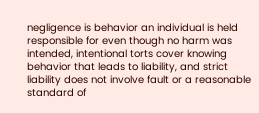negligence is behavior an individual is held responsible for even though no harm was intended, intentional torts cover knowing behavior that leads to liability, and strict liability does not involve fault or a reasonable standard of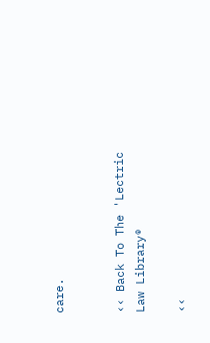care.


‹‹ Back To The 'Lectric Law Library®

‹‹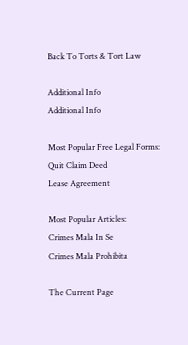Back To Torts & Tort Law

Additional Info
Additional Info

Most Popular Free Legal Forms:
Quit Claim Deed
Lease Agreement

Most Popular Articles:
Crimes Mala In Se
Crimes Mala Prohibita

The Current Page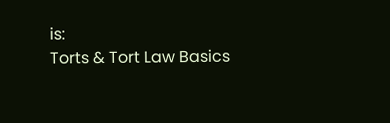is:
Torts & Tort Law Basics